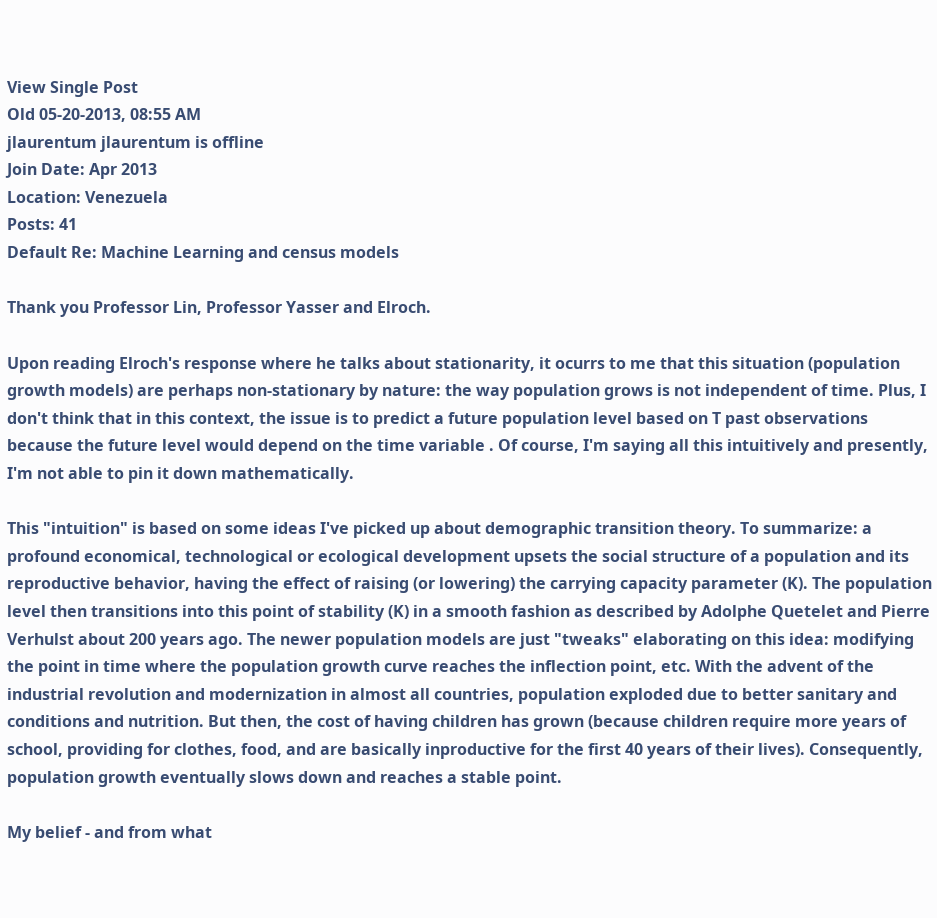View Single Post
Old 05-20-2013, 08:55 AM
jlaurentum jlaurentum is offline
Join Date: Apr 2013
Location: Venezuela
Posts: 41
Default Re: Machine Learning and census models

Thank you Professor Lin, Professor Yasser and Elroch.

Upon reading Elroch's response where he talks about stationarity, it ocurrs to me that this situation (population growth models) are perhaps non-stationary by nature: the way population grows is not independent of time. Plus, I don't think that in this context, the issue is to predict a future population level based on T past observations because the future level would depend on the time variable . Of course, I'm saying all this intuitively and presently, I'm not able to pin it down mathematically.

This "intuition" is based on some ideas I've picked up about demographic transition theory. To summarize: a profound economical, technological or ecological development upsets the social structure of a population and its reproductive behavior, having the effect of raising (or lowering) the carrying capacity parameter (K). The population level then transitions into this point of stability (K) in a smooth fashion as described by Adolphe Quetelet and Pierre Verhulst about 200 years ago. The newer population models are just "tweaks" elaborating on this idea: modifying the point in time where the population growth curve reaches the inflection point, etc. With the advent of the industrial revolution and modernization in almost all countries, population exploded due to better sanitary and conditions and nutrition. But then, the cost of having children has grown (because children require more years of school, providing for clothes, food, and are basically inproductive for the first 40 years of their lives). Consequently, population growth eventually slows down and reaches a stable point.

My belief - and from what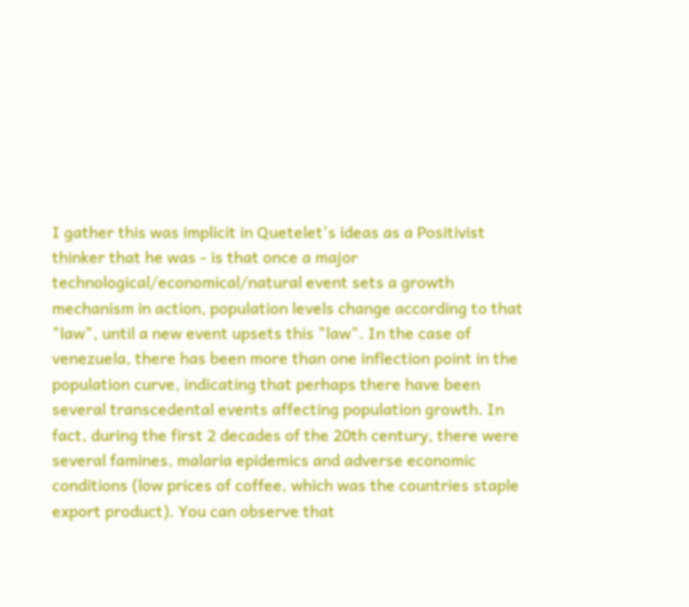I gather this was implicit in Quetelet's ideas as a Positivist thinker that he was - is that once a major technological/economical/natural event sets a growth mechanism in action, population levels change according to that "law", until a new event upsets this "law". In the case of venezuela, there has been more than one inflection point in the population curve, indicating that perhaps there have been several transcedental events affecting population growth. In fact, during the first 2 decades of the 20th century, there were several famines, malaria epidemics and adverse economic conditions (low prices of coffee, which was the countries staple export product). You can observe that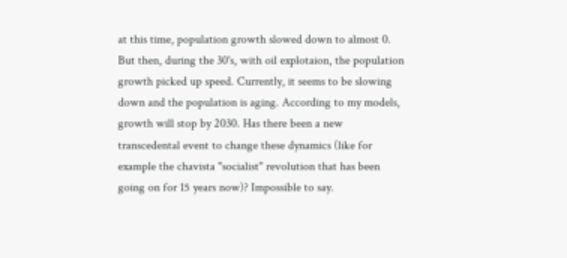at this time, population growth slowed down to almost 0. But then, during the 30's, with oil explotaion, the population growth picked up speed. Currently, it seems to be slowing down and the population is aging. According to my models, growth will stop by 2030. Has there been a new transcedental event to change these dynamics (like for example the chavista "socialist" revolution that has been going on for 15 years now)? Impossible to say.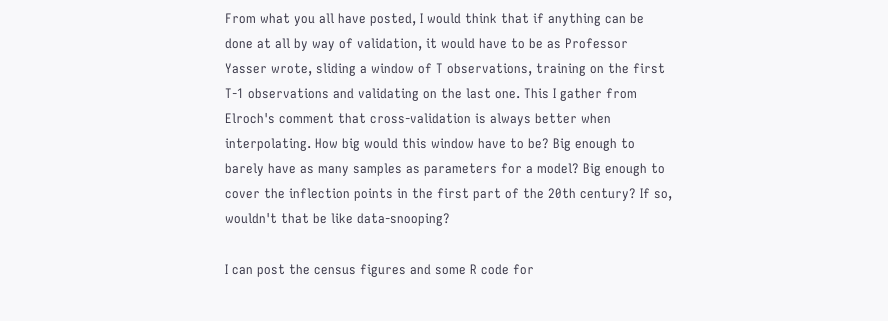From what you all have posted, I would think that if anything can be done at all by way of validation, it would have to be as Professor Yasser wrote, sliding a window of T observations, training on the first T-1 observations and validating on the last one. This I gather from Elroch's comment that cross-validation is always better when interpolating. How big would this window have to be? Big enough to barely have as many samples as parameters for a model? Big enough to cover the inflection points in the first part of the 20th century? If so, wouldn't that be like data-snooping?

I can post the census figures and some R code for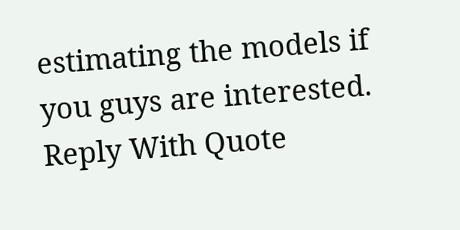estimating the models if you guys are interested.
Reply With Quote